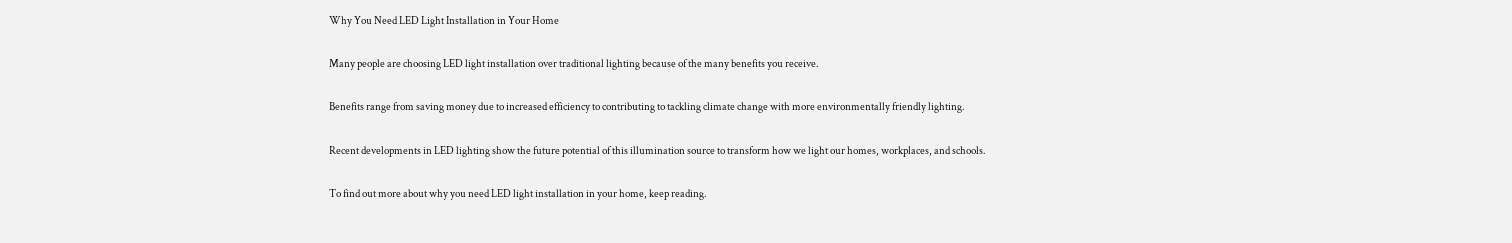Why You Need LED Light Installation in Your Home

Many people are choosing LED light installation over traditional lighting because of the many benefits you receive.

Benefits range from saving money due to increased efficiency to contributing to tackling climate change with more environmentally friendly lighting.

Recent developments in LED lighting show the future potential of this illumination source to transform how we light our homes, workplaces, and schools.

To find out more about why you need LED light installation in your home, keep reading.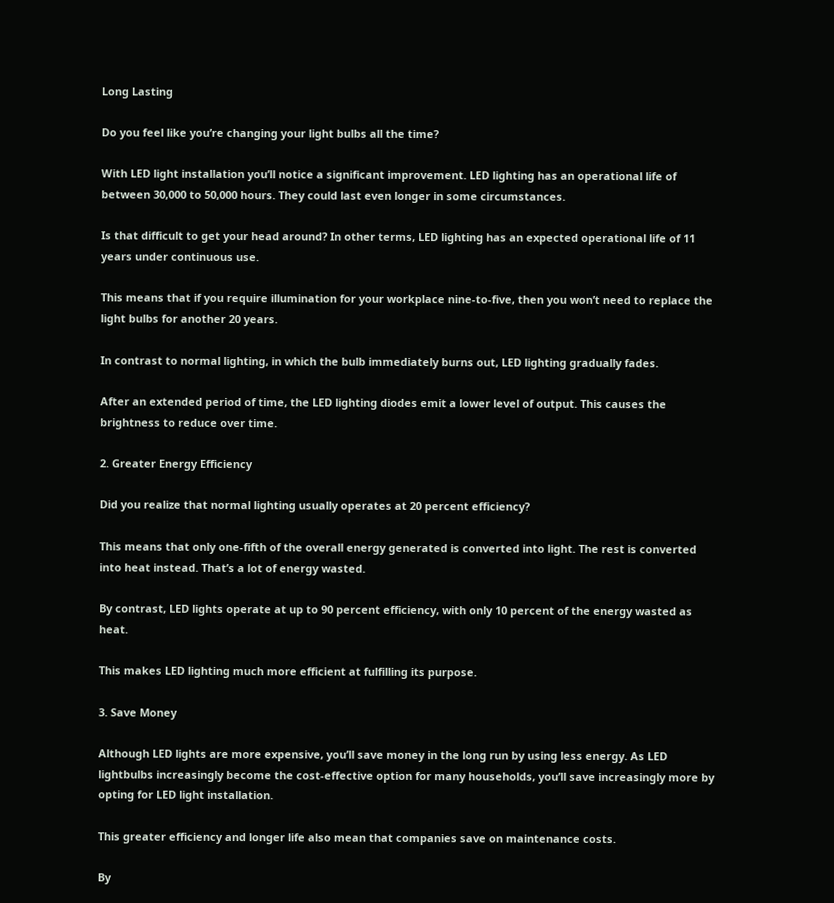Long Lasting

Do you feel like you’re changing your light bulbs all the time?

With LED light installation you’ll notice a significant improvement. LED lighting has an operational life of between 30,000 to 50,000 hours. They could last even longer in some circumstances.

Is that difficult to get your head around? In other terms, LED lighting has an expected operational life of 11 years under continuous use.

This means that if you require illumination for your workplace nine-to-five, then you won’t need to replace the light bulbs for another 20 years.

In contrast to normal lighting, in which the bulb immediately burns out, LED lighting gradually fades.

After an extended period of time, the LED lighting diodes emit a lower level of output. This causes the brightness to reduce over time.

2. Greater Energy Efficiency

Did you realize that normal lighting usually operates at 20 percent efficiency?

This means that only one-fifth of the overall energy generated is converted into light. The rest is converted into heat instead. That’s a lot of energy wasted.

By contrast, LED lights operate at up to 90 percent efficiency, with only 10 percent of the energy wasted as heat.

This makes LED lighting much more efficient at fulfilling its purpose.

3. Save Money

Although LED lights are more expensive, you’ll save money in the long run by using less energy. As LED lightbulbs increasingly become the cost-effective option for many households, you’ll save increasingly more by opting for LED light installation.

This greater efficiency and longer life also mean that companies save on maintenance costs.

By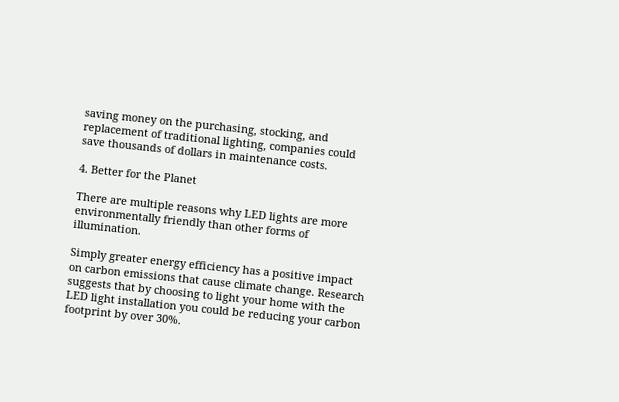saving money on the purchasing, stocking, and replacement of traditional lighting, companies could save thousands of dollars in maintenance costs.

4. Better for the Planet

There are multiple reasons why LED lights are more environmentally friendly than other forms of illumination.

Simply greater energy efficiency has a positive impact on carbon emissions that cause climate change. Research suggests that by choosing to light your home with the LED light installation you could be reducing your carbon footprint by over 30%.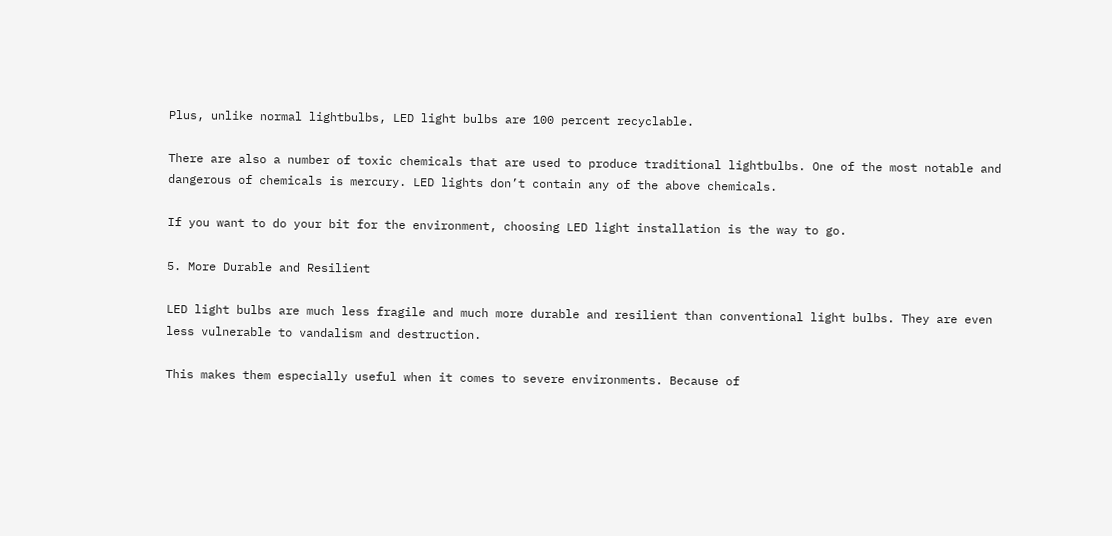Plus, unlike normal lightbulbs, LED light bulbs are 100 percent recyclable.

There are also a number of toxic chemicals that are used to produce traditional lightbulbs. One of the most notable and dangerous of chemicals is mercury. LED lights don’t contain any of the above chemicals.

If you want to do your bit for the environment, choosing LED light installation is the way to go.

5. More Durable and Resilient

LED light bulbs are much less fragile and much more durable and resilient than conventional light bulbs. They are even less vulnerable to vandalism and destruction.

This makes them especially useful when it comes to severe environments. Because of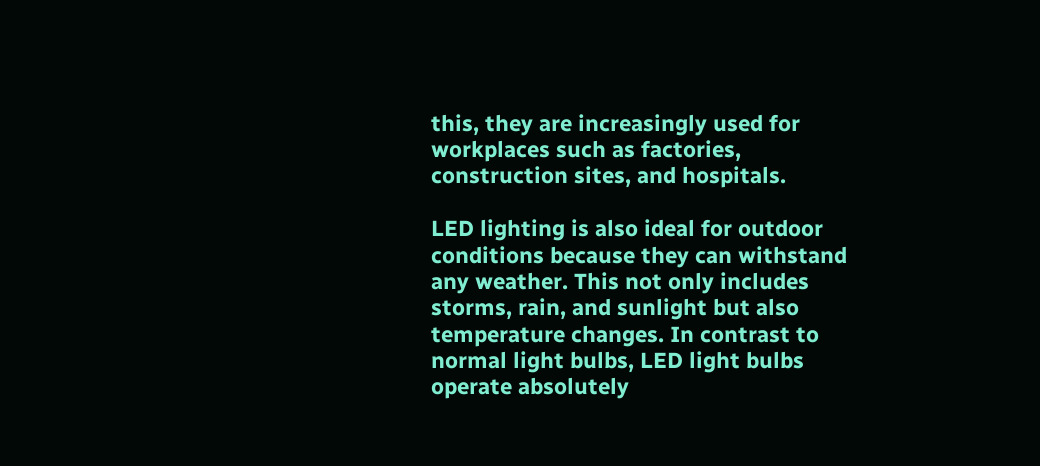this, they are increasingly used for workplaces such as factories, construction sites, and hospitals.

LED lighting is also ideal for outdoor conditions because they can withstand any weather. This not only includes storms, rain, and sunlight but also temperature changes. In contrast to normal light bulbs, LED light bulbs operate absolutely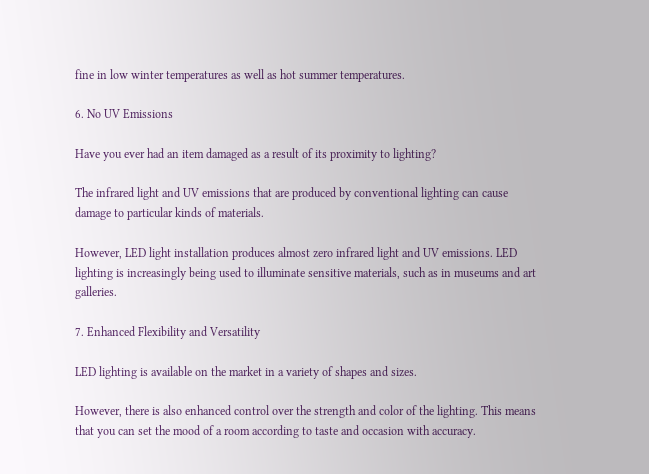fine in low winter temperatures as well as hot summer temperatures.

6. No UV Emissions

Have you ever had an item damaged as a result of its proximity to lighting?

The infrared light and UV emissions that are produced by conventional lighting can cause damage to particular kinds of materials.

However, LED light installation produces almost zero infrared light and UV emissions. LED lighting is increasingly being used to illuminate sensitive materials, such as in museums and art galleries.

7. Enhanced Flexibility and Versatility

LED lighting is available on the market in a variety of shapes and sizes.

However, there is also enhanced control over the strength and color of the lighting. This means that you can set the mood of a room according to taste and occasion with accuracy.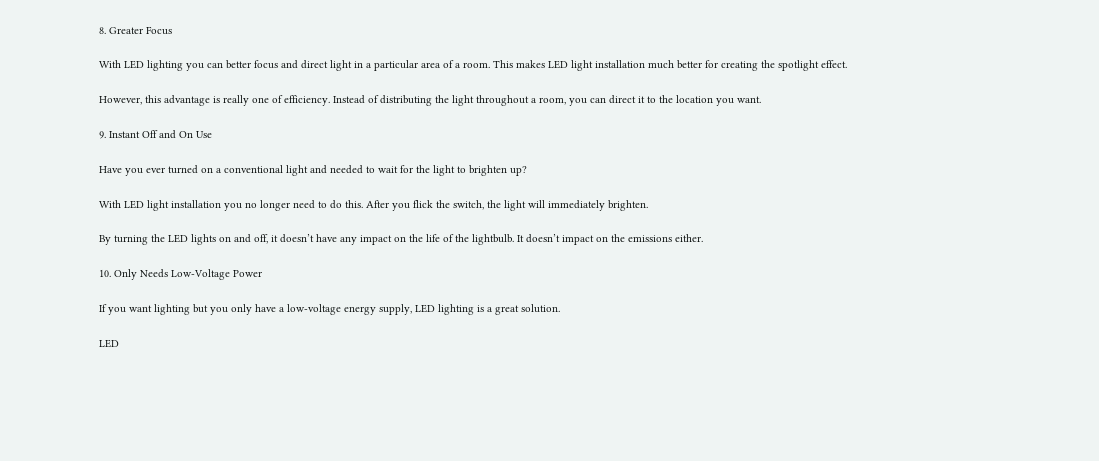8. Greater Focus

With LED lighting you can better focus and direct light in a particular area of a room. This makes LED light installation much better for creating the spotlight effect.

However, this advantage is really one of efficiency. Instead of distributing the light throughout a room, you can direct it to the location you want.

9. Instant Off and On Use

Have you ever turned on a conventional light and needed to wait for the light to brighten up?

With LED light installation you no longer need to do this. After you flick the switch, the light will immediately brighten.

By turning the LED lights on and off, it doesn’t have any impact on the life of the lightbulb. It doesn’t impact on the emissions either.

10. Only Needs Low-Voltage Power

If you want lighting but you only have a low-voltage energy supply, LED lighting is a great solution.

LED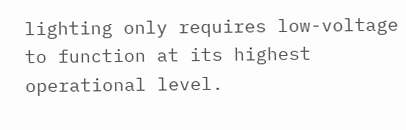lighting only requires low-voltage to function at its highest operational level.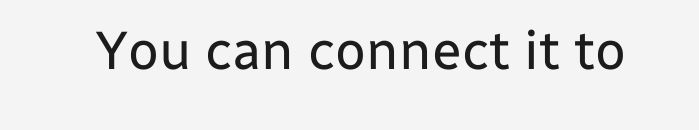You can connect it to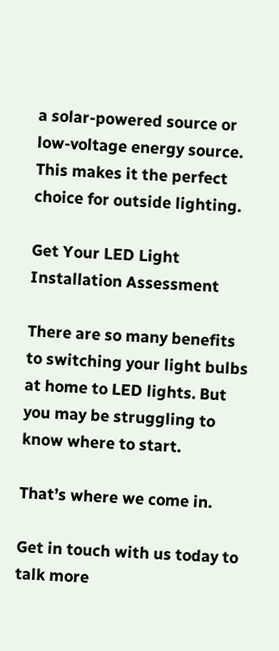a solar-powered source or low-voltage energy source. This makes it the perfect choice for outside lighting.

Get Your LED Light Installation Assessment

There are so many benefits to switching your light bulbs at home to LED lights. But you may be struggling to know where to start.

That’s where we come in.

Get in touch with us today to talk more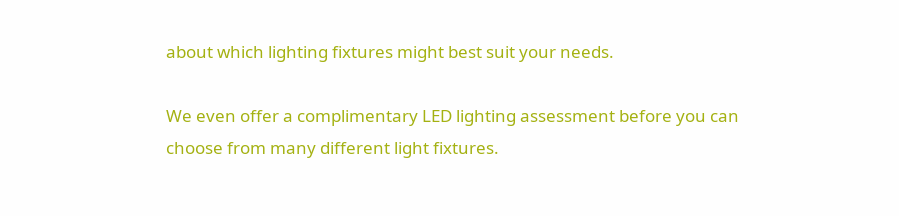about which lighting fixtures might best suit your needs.

We even offer a complimentary LED lighting assessment before you can choose from many different light fixtures.